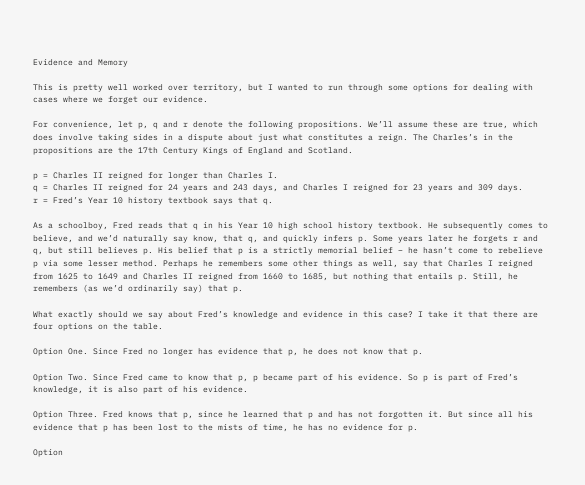Evidence and Memory

This is pretty well worked over territory, but I wanted to run through some options for dealing with cases where we forget our evidence.

For convenience, let p, q and r denote the following propositions. We’ll assume these are true, which does involve taking sides in a dispute about just what constitutes a reign. The Charles’s in the propositions are the 17th Century Kings of England and Scotland.

p = Charles II reigned for longer than Charles I.
q = Charles II reigned for 24 years and 243 days, and Charles I reigned for 23 years and 309 days.
r = Fred’s Year 10 history textbook says that q.

As a schoolboy, Fred reads that q in his Year 10 high school history textbook. He subsequently comes to believe, and we’d naturally say know, that q, and quickly infers p. Some years later he forgets r and q, but still believes p. His belief that p is a strictly memorial belief – he hasn’t come to rebelieve p via some lesser method. Perhaps he remembers some other things as well, say that Charles I reigned from 1625 to 1649 and Charles II reigned from 1660 to 1685, but nothing that entails p. Still, he remembers (as we’d ordinarily say) that p.

What exactly should we say about Fred’s knowledge and evidence in this case? I take it that there are four options on the table.

Option One. Since Fred no longer has evidence that p, he does not know that p.

Option Two. Since Fred came to know that p, p became part of his evidence. So p is part of Fred’s knowledge, it is also part of his evidence.

Option Three. Fred knows that p, since he learned that p and has not forgotten it. But since all his evidence that p has been lost to the mists of time, he has no evidence for p.

Option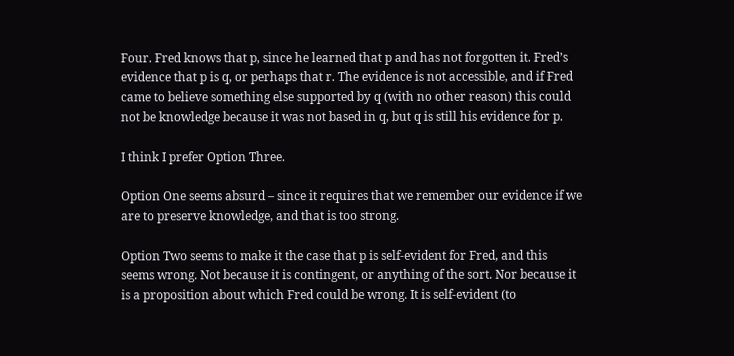Four. Fred knows that p, since he learned that p and has not forgotten it. Fred’s evidence that p is q, or perhaps that r. The evidence is not accessible, and if Fred came to believe something else supported by q (with no other reason) this could not be knowledge because it was not based in q, but q is still his evidence for p.

I think I prefer Option Three.

Option One seems absurd – since it requires that we remember our evidence if we are to preserve knowledge, and that is too strong.

Option Two seems to make it the case that p is self-evident for Fred, and this seems wrong. Not because it is contingent, or anything of the sort. Nor because it is a proposition about which Fred could be wrong. It is self-evident (to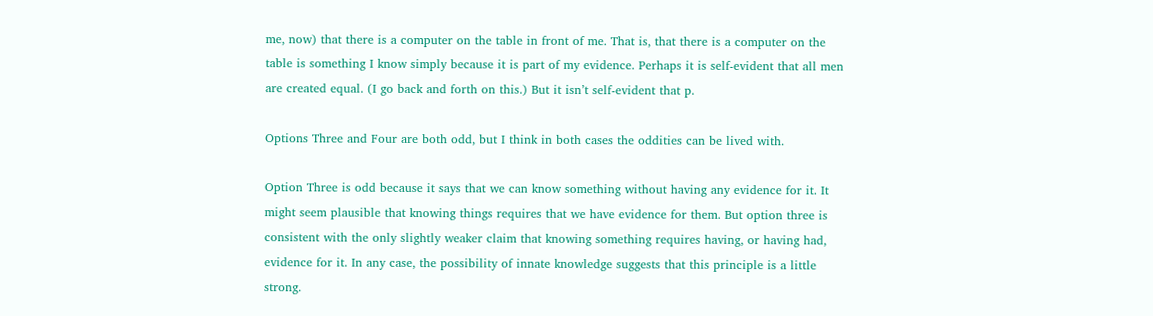me, now) that there is a computer on the table in front of me. That is, that there is a computer on the table is something I know simply because it is part of my evidence. Perhaps it is self-evident that all men are created equal. (I go back and forth on this.) But it isn’t self-evident that p.

Options Three and Four are both odd, but I think in both cases the oddities can be lived with.

Option Three is odd because it says that we can know something without having any evidence for it. It might seem plausible that knowing things requires that we have evidence for them. But option three is consistent with the only slightly weaker claim that knowing something requires having, or having had, evidence for it. In any case, the possibility of innate knowledge suggests that this principle is a little strong.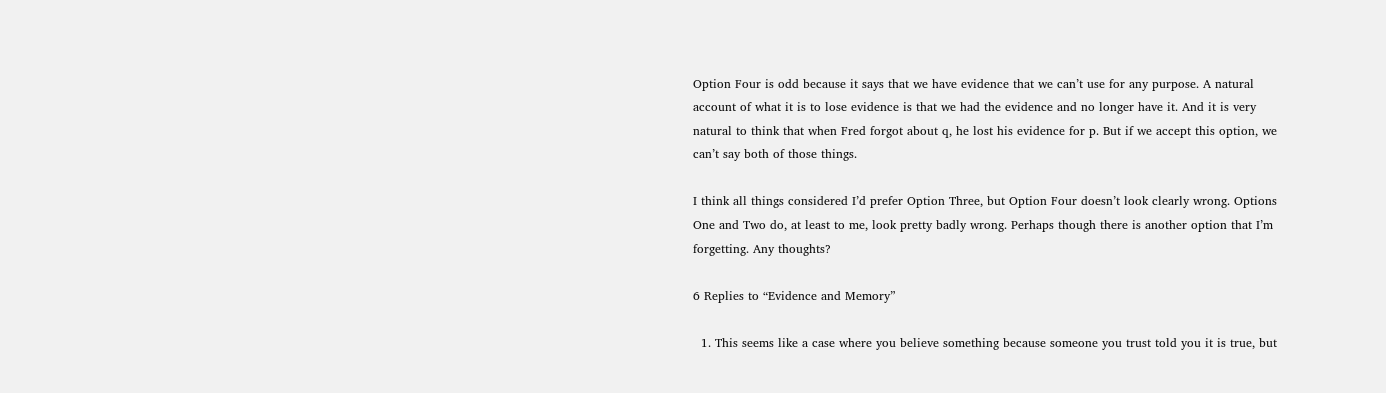Option Four is odd because it says that we have evidence that we can’t use for any purpose. A natural account of what it is to lose evidence is that we had the evidence and no longer have it. And it is very natural to think that when Fred forgot about q, he lost his evidence for p. But if we accept this option, we can’t say both of those things.

I think all things considered I’d prefer Option Three, but Option Four doesn’t look clearly wrong. Options One and Two do, at least to me, look pretty badly wrong. Perhaps though there is another option that I’m forgetting. Any thoughts?

6 Replies to “Evidence and Memory”

  1. This seems like a case where you believe something because someone you trust told you it is true, but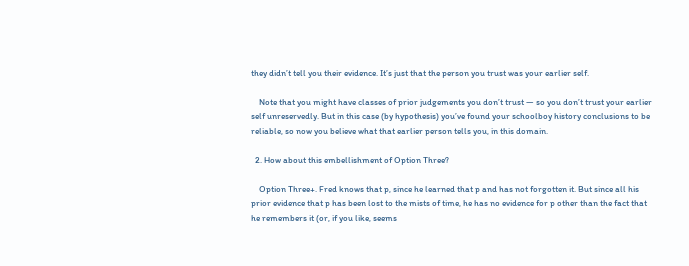they didn’t tell you their evidence. It’s just that the person you trust was your earlier self.

    Note that you might have classes of prior judgements you don’t trust — so you don’t trust your earlier self unreservedly. But in this case (by hypothesis) you’ve found your schoolboy history conclusions to be reliable, so now you believe what that earlier person tells you, in this domain.

  2. How about this embellishment of Option Three?

    Option Three+. Fred knows that p, since he learned that p and has not forgotten it. But since all his prior evidence that p has been lost to the mists of time, he has no evidence for p other than the fact that he remembers it (or, if you like, seems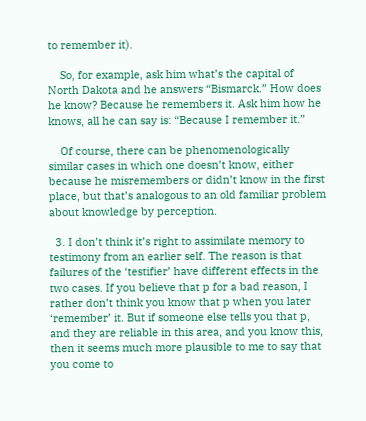to remember it).

    So, for example, ask him what’s the capital of North Dakota and he answers “Bismarck.” How does he know? Because he remembers it. Ask him how he knows, all he can say is: “Because I remember it.”

    Of course, there can be phenomenologically similar cases in which one doesn’t know, either because he misremembers or didn’t know in the first place, but that’s analogous to an old familiar problem about knowledge by perception.

  3. I don’t think it’s right to assimilate memory to testimony from an earlier self. The reason is that failures of the ‘testifier’ have different effects in the two cases. If you believe that p for a bad reason, I rather don’t think you know that p when you later ‘remember’ it. But if someone else tells you that p, and they are reliable in this area, and you know this, then it seems much more plausible to me to say that you come to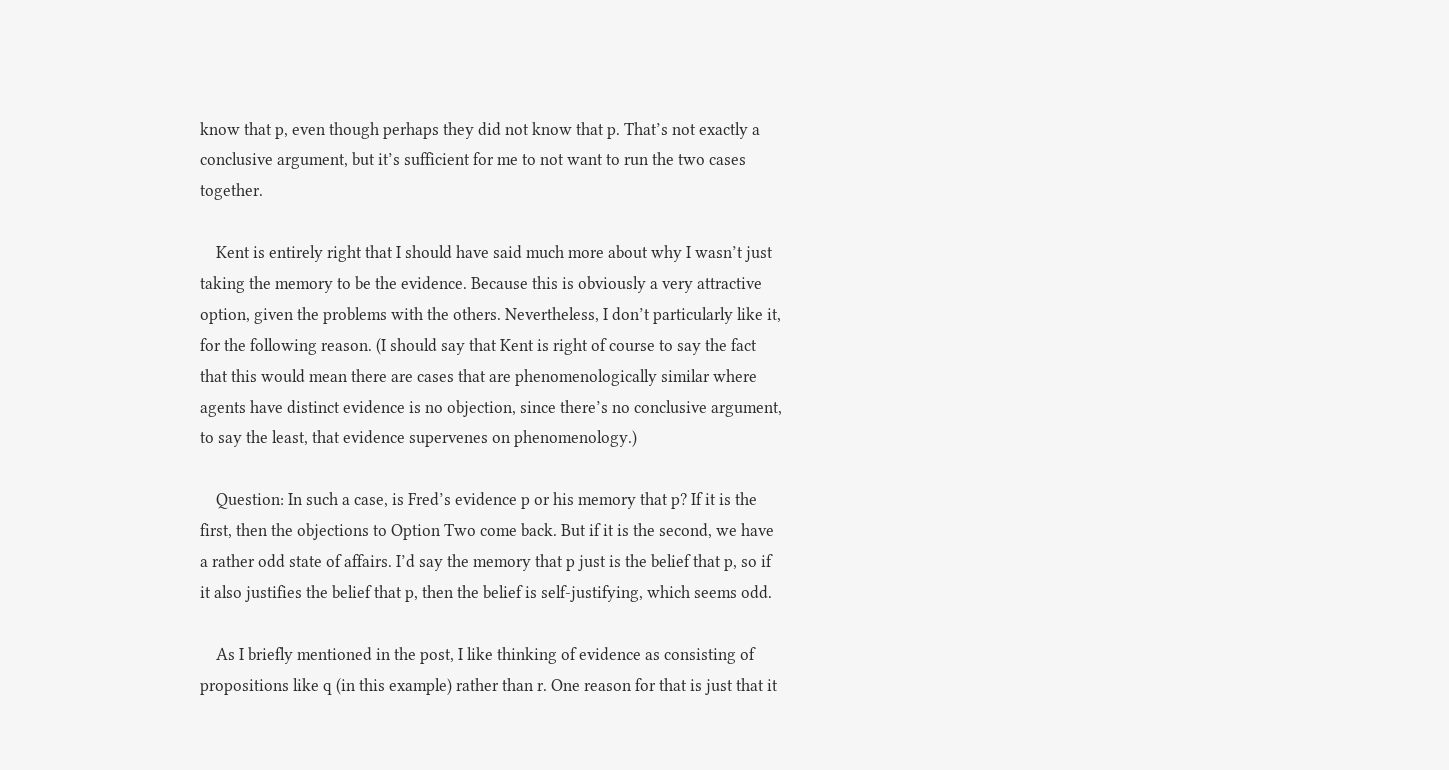know that p, even though perhaps they did not know that p. That’s not exactly a conclusive argument, but it’s sufficient for me to not want to run the two cases together.

    Kent is entirely right that I should have said much more about why I wasn’t just taking the memory to be the evidence. Because this is obviously a very attractive option, given the problems with the others. Nevertheless, I don’t particularly like it, for the following reason. (I should say that Kent is right of course to say the fact that this would mean there are cases that are phenomenologically similar where agents have distinct evidence is no objection, since there’s no conclusive argument, to say the least, that evidence supervenes on phenomenology.)

    Question: In such a case, is Fred’s evidence p or his memory that p? If it is the first, then the objections to Option Two come back. But if it is the second, we have a rather odd state of affairs. I’d say the memory that p just is the belief that p, so if it also justifies the belief that p, then the belief is self-justifying, which seems odd.

    As I briefly mentioned in the post, I like thinking of evidence as consisting of propositions like q (in this example) rather than r. One reason for that is just that it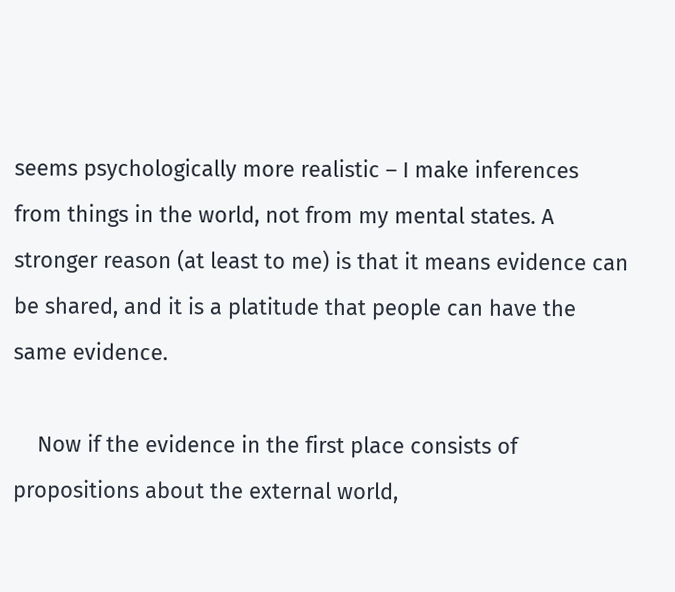seems psychologically more realistic – I make inferences from things in the world, not from my mental states. A stronger reason (at least to me) is that it means evidence can be shared, and it is a platitude that people can have the same evidence.

    Now if the evidence in the first place consists of propositions about the external world,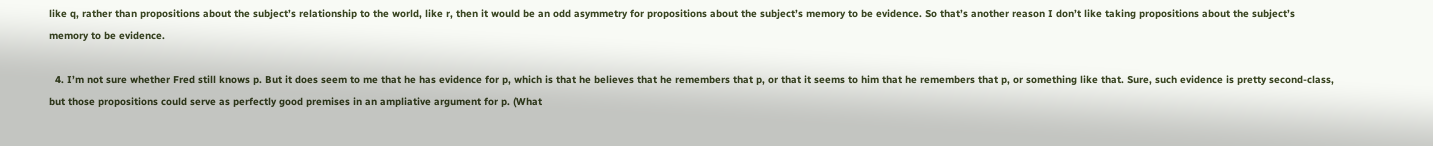like q, rather than propositions about the subject’s relationship to the world, like r, then it would be an odd asymmetry for propositions about the subject’s memory to be evidence. So that’s another reason I don’t like taking propositions about the subject’s memory to be evidence.

  4. I’m not sure whether Fred still knows p. But it does seem to me that he has evidence for p, which is that he believes that he remembers that p, or that it seems to him that he remembers that p, or something like that. Sure, such evidence is pretty second-class, but those propositions could serve as perfectly good premises in an ampliative argument for p. (What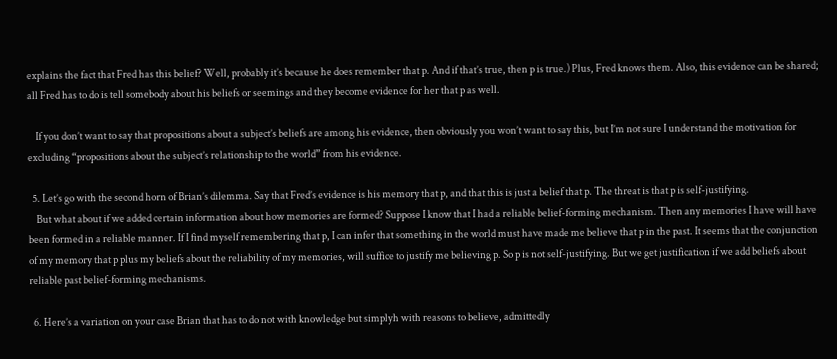explains the fact that Fred has this belief? Well, probably it’s because he does remember that p. And if that’s true, then p is true.) Plus, Fred knows them. Also, this evidence can be shared; all Fred has to do is tell somebody about his beliefs or seemings and they become evidence for her that p as well.

    If you don’t want to say that propositions about a subject’s beliefs are among his evidence, then obviously you won’t want to say this, but I’m not sure I understand the motivation for excluding “propositions about the subject’s relationship to the world” from his evidence.

  5. Let’s go with the second horn of Brian’s dilemma. Say that Fred’s evidence is his memory that p, and that this is just a belief that p. The threat is that p is self-justifying.
    But what about if we added certain information about how memories are formed? Suppose I know that I had a reliable belief-forming mechanism. Then any memories I have will have been formed in a reliable manner. If I find myself remembering that p, I can infer that something in the world must have made me believe that p in the past. It seems that the conjunction of my memory that p plus my beliefs about the reliability of my memories, will suffice to justify me believing p. So p is not self-justifying. But we get justification if we add beliefs about reliable past belief-forming mechanisms.

  6. Here’s a variation on your case Brian that has to do not with knowledge but simplyh with reasons to believe, admittedly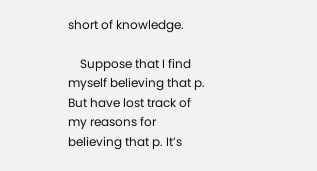short of knowledge.

    Suppose that I find myself believing that p. But have lost track of my reasons for believing that p. It’s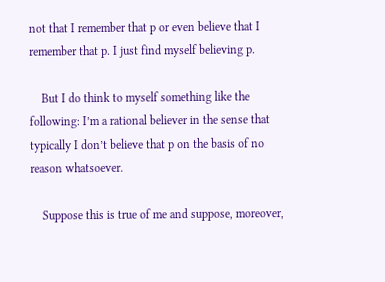not that I remember that p or even believe that I remember that p. I just find myself believing p.

    But I do think to myself something like the following: I’m a rational believer in the sense that typically I don’t believe that p on the basis of no reason whatsoever.

    Suppose this is true of me and suppose, moreover,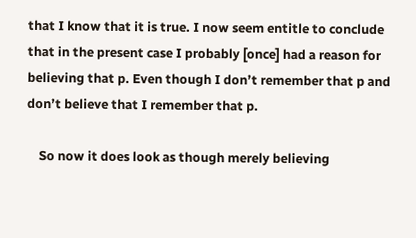that I know that it is true. I now seem entitle to conclude that in the present case I probably [once] had a reason for believing that p. Even though I don’t remember that p and don’t believe that I remember that p.

    So now it does look as though merely believing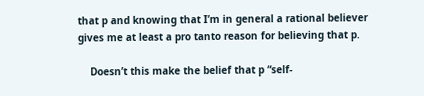that p and knowing that I’m in general a rational believer gives me at least a pro tanto reason for believing that p.

    Doesn’t this make the belief that p “self-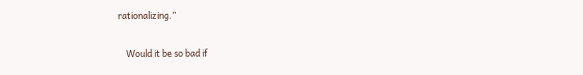rationalizing.”

    Would it be so bad if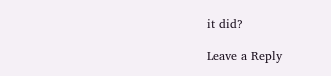it did?

Leave a Reply